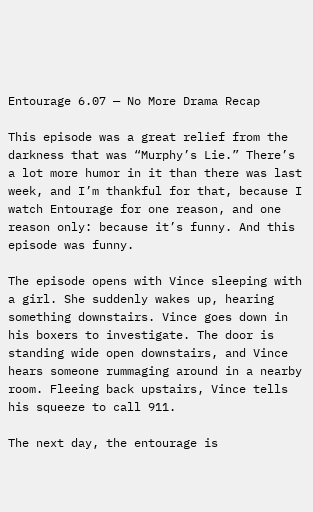Entourage 6.07 — No More Drama Recap

This episode was a great relief from the darkness that was “Murphy’s Lie.” There’s a lot more humor in it than there was last week, and I’m thankful for that, because I watch Entourage for one reason, and one reason only: because it’s funny. And this episode was funny.

The episode opens with Vince sleeping with a girl. She suddenly wakes up, hearing something downstairs. Vince goes down in his boxers to investigate. The door is standing wide open downstairs, and Vince hears someone rummaging around in a nearby room. Fleeing back upstairs, Vince tells his squeeze to call 911.

The next day, the entourage is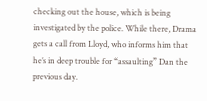checking out the house, which is being investigated by the police. While there, Drama gets a call from Lloyd, who informs him that he’s in deep trouble for “assaulting” Dan the previous day.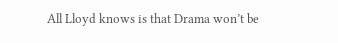All Lloyd knows is that Drama won’t be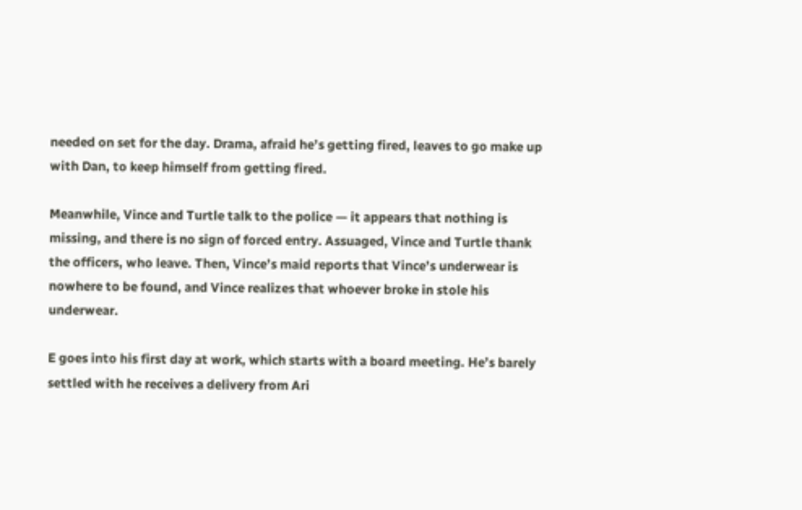needed on set for the day. Drama, afraid he’s getting fired, leaves to go make up with Dan, to keep himself from getting fired.

Meanwhile, Vince and Turtle talk to the police — it appears that nothing is missing, and there is no sign of forced entry. Assuaged, Vince and Turtle thank the officers, who leave. Then, Vince’s maid reports that Vince’s underwear is nowhere to be found, and Vince realizes that whoever broke in stole his underwear.

E goes into his first day at work, which starts with a board meeting. He’s barely settled with he receives a delivery from Ari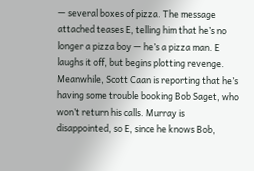— several boxes of pizza. The message attached teases E, telling him that he’s no longer a pizza boy — he’s a pizza man. E laughs it off, but begins plotting revenge. Meanwhile, Scott Caan is reporting that he’s having some trouble booking Bob Saget, who won’t return his calls. Murray is disappointed, so E, since he knows Bob,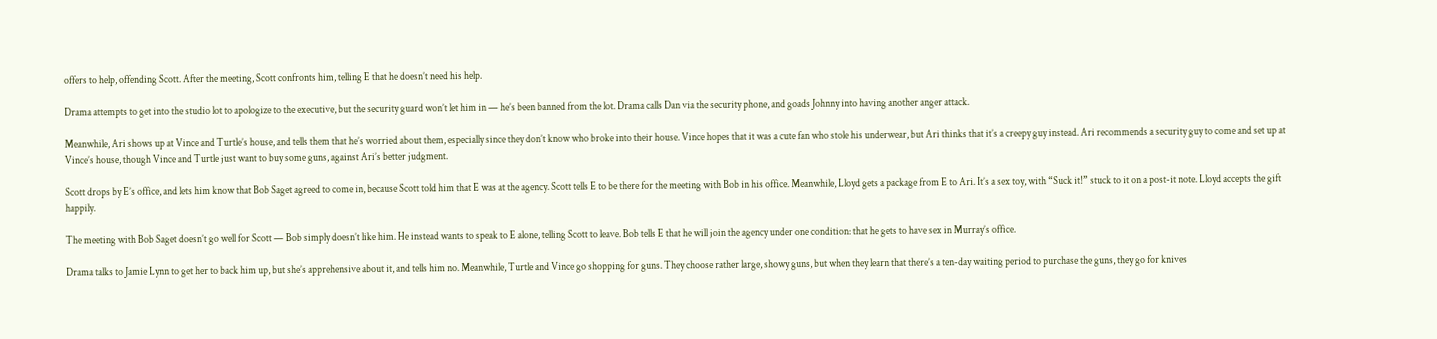offers to help, offending Scott. After the meeting, Scott confronts him, telling E that he doesn’t need his help.

Drama attempts to get into the studio lot to apologize to the executive, but the security guard won’t let him in — he’s been banned from the lot. Drama calls Dan via the security phone, and goads Johnny into having another anger attack.

Meanwhile, Ari shows up at Vince and Turtle’s house, and tells them that he’s worried about them, especially since they don’t know who broke into their house. Vince hopes that it was a cute fan who stole his underwear, but Ari thinks that it’s a creepy guy instead. Ari recommends a security guy to come and set up at Vince’s house, though Vince and Turtle just want to buy some guns, against Ari’s better judgment.

Scott drops by E’s office, and lets him know that Bob Saget agreed to come in, because Scott told him that E was at the agency. Scott tells E to be there for the meeting with Bob in his office. Meanwhile, Lloyd gets a package from E to Ari. It’s a sex toy, with “Suck it!” stuck to it on a post-it note. Lloyd accepts the gift happily.

The meeting with Bob Saget doesn’t go well for Scott — Bob simply doesn’t like him. He instead wants to speak to E alone, telling Scott to leave. Bob tells E that he will join the agency under one condition: that he gets to have sex in Murray’s office.

Drama talks to Jamie Lynn to get her to back him up, but she’s apprehensive about it, and tells him no. Meanwhile, Turtle and Vince go shopping for guns. They choose rather large, showy guns, but when they learn that there’s a ten-day waiting period to purchase the guns, they go for knives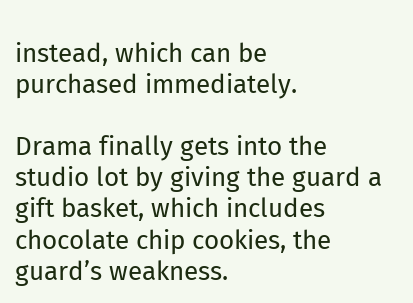instead, which can be purchased immediately.

Drama finally gets into the studio lot by giving the guard a gift basket, which includes chocolate chip cookies, the guard’s weakness.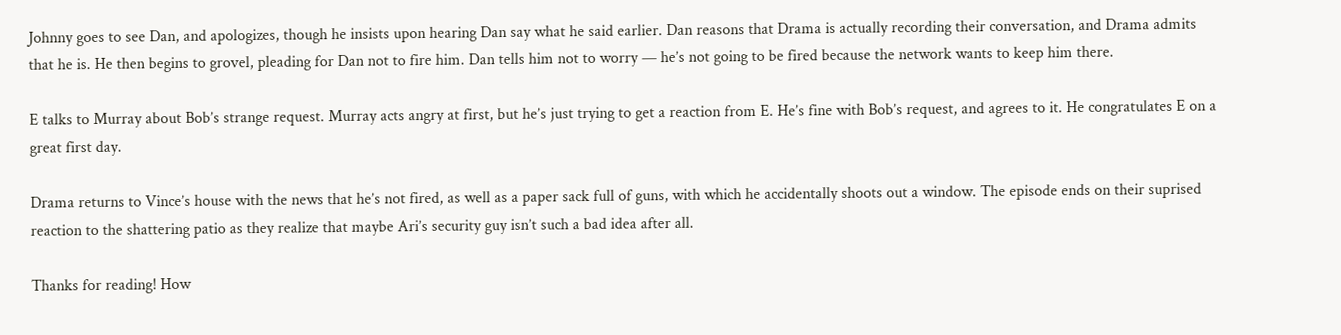Johnny goes to see Dan, and apologizes, though he insists upon hearing Dan say what he said earlier. Dan reasons that Drama is actually recording their conversation, and Drama admits that he is. He then begins to grovel, pleading for Dan not to fire him. Dan tells him not to worry — he’s not going to be fired because the network wants to keep him there.

E talks to Murray about Bob’s strange request. Murray acts angry at first, but he’s just trying to get a reaction from E. He’s fine with Bob’s request, and agrees to it. He congratulates E on a great first day.

Drama returns to Vince’s house with the news that he’s not fired, as well as a paper sack full of guns, with which he accidentally shoots out a window. The episode ends on their suprised reaction to the shattering patio as they realize that maybe Ari’s security guy isn’t such a bad idea after all.

Thanks for reading! How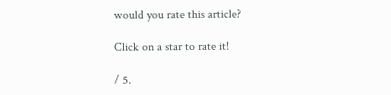would you rate this article?

Click on a star to rate it!

/ 5.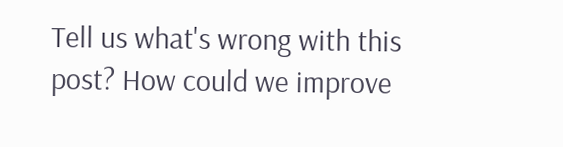Tell us what's wrong with this post? How could we improve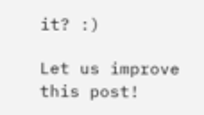it? :)

Let us improve this post!